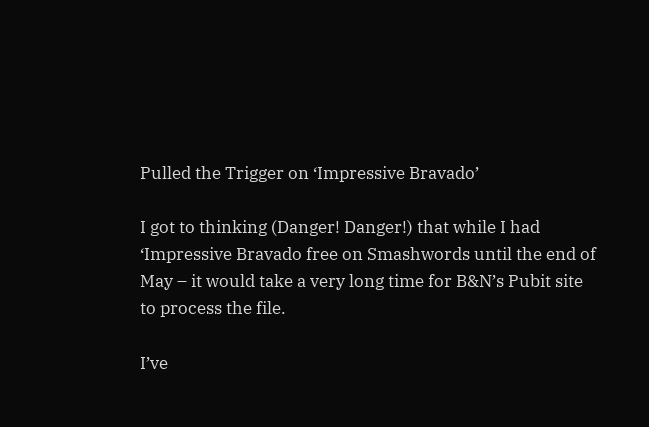Pulled the Trigger on ‘Impressive Bravado’

I got to thinking (Danger! Danger!) that while I had ‘Impressive Bravado free on Smashwords until the end of May – it would take a very long time for B&N’s Pubit site to process the file.

I’ve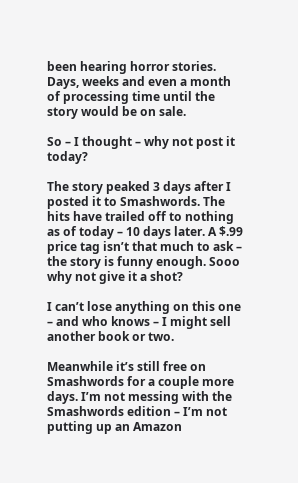been hearing horror stories. Days, weeks and even a month of processing time until the story would be on sale.

So – I thought – why not post it today?

The story peaked 3 days after I posted it to Smashwords. The hits have trailed off to nothing as of today – 10 days later. A $.99 price tag isn’t that much to ask – the story is funny enough. Sooo why not give it a shot?

I can’t lose anything on this one – and who knows – I might sell another book or two.

Meanwhile it’s still free on Smashwords for a couple more days. I’m not messing with the Smashwords edition – I’m not putting up an Amazon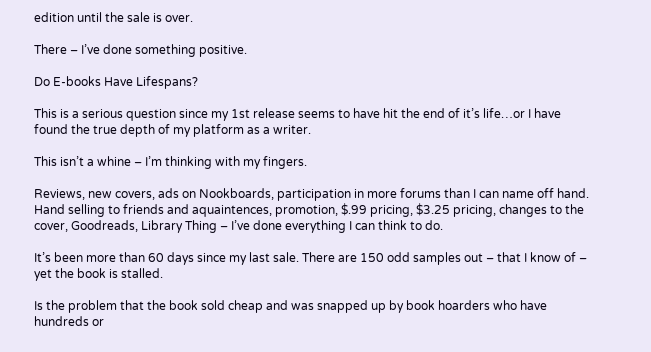edition until the sale is over.

There – I’ve done something positive.

Do E-books Have Lifespans?

This is a serious question since my 1st release seems to have hit the end of it’s life…or I have found the true depth of my platform as a writer.

This isn’t a whine – I’m thinking with my fingers.

Reviews, new covers, ads on Nookboards, participation in more forums than I can name off hand. Hand selling to friends and aquaintences, promotion, $.99 pricing, $3.25 pricing, changes to the cover, Goodreads, Library Thing – I’ve done everything I can think to do.

It’s been more than 60 days since my last sale. There are 150 odd samples out – that I know of – yet the book is stalled.

Is the problem that the book sold cheap and was snapped up by book hoarders who have hundreds or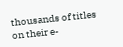thousands of titles on their e-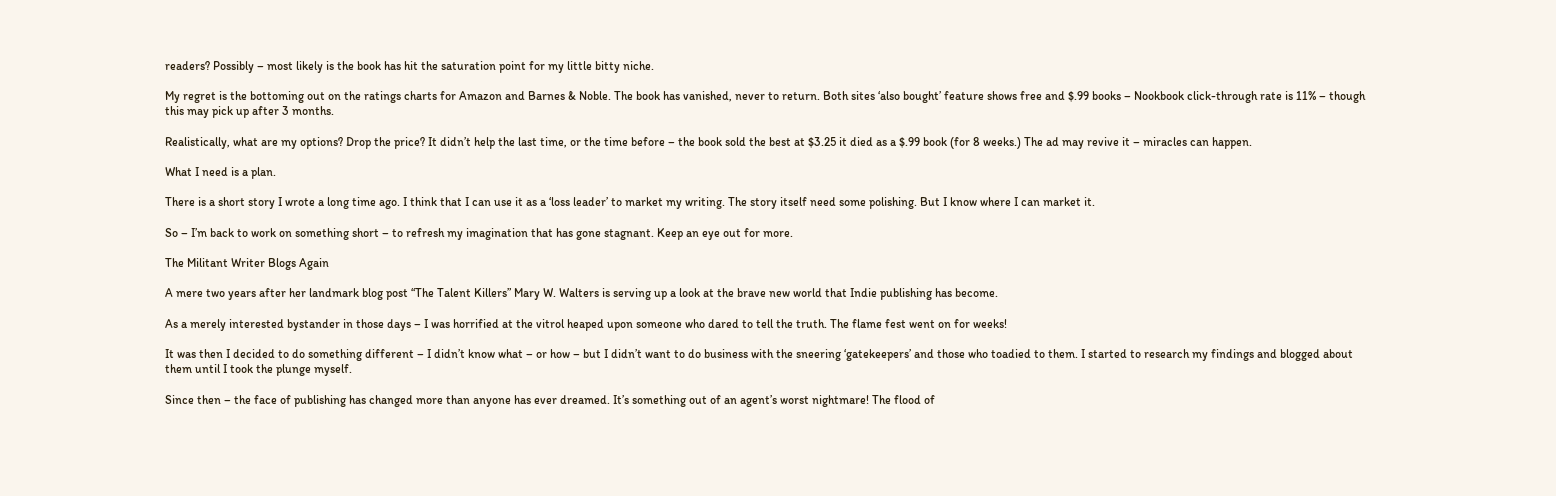readers? Possibly – most likely is the book has hit the saturation point for my little bitty niche.

My regret is the bottoming out on the ratings charts for Amazon and Barnes & Noble. The book has vanished, never to return. Both sites ‘also bought’ feature shows free and $.99 books – Nookbook click-through rate is 11% – though this may pick up after 3 months.

Realistically, what are my options? Drop the price? It didn’t help the last time, or the time before – the book sold the best at $3.25 it died as a $.99 book (for 8 weeks.) The ad may revive it – miracles can happen.

What I need is a plan.

There is a short story I wrote a long time ago. I think that I can use it as a ‘loss leader’ to market my writing. The story itself need some polishing. But I know where I can market it.

So – I’m back to work on something short – to refresh my imagination that has gone stagnant. Keep an eye out for more.

The Militant Writer Blogs Again

A mere two years after her landmark blog post “The Talent Killers” Mary W. Walters is serving up a look at the brave new world that Indie publishing has become.

As a merely interested bystander in those days – I was horrified at the vitrol heaped upon someone who dared to tell the truth. The flame fest went on for weeks!

It was then I decided to do something different – I didn’t know what – or how – but I didn’t want to do business with the sneering ‘gatekeepers’ and those who toadied to them. I started to research my findings and blogged about them until I took the plunge myself.

Since then – the face of publishing has changed more than anyone has ever dreamed. It’s something out of an agent’s worst nightmare! The flood of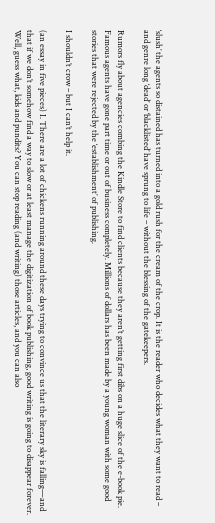‘slush’ the agents so distained has turned into a gold rush for the cream of the crop. It is the reader who decides what they want to read – and genre long ‘dead’ or ‘blacklisted’ have sprung to life – without the blessing of the gatekeepers.

Rumors fly about agencies combing the Kindle Store to find clients because they aren’t getting first dibs on a huge slice of the e-book pie. Famous agents have gone part time or out of business completely. Millions of dollars has been made by a young woman with some good stories that were rejected by the ‘establishment’ of publishing.

I shouldn’t crow – but I can’t help it.

(an essay in five pieces) I. There are a lot of chickens running around these days trying to convince us that the literary sky is falling—and that if we don’t somehow find a way to slow or at least manage the digitization of book publishing, good writing is going to disappear forever. Well, guess what, kids and pundits? You can stop reading (and writing) those articles, and you can also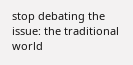stop debating the issue: the traditional world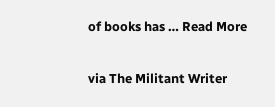of books has … Read More

via The Militant Writer